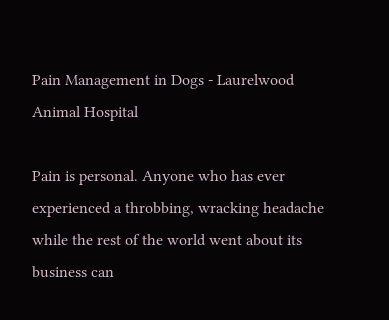Pain Management in Dogs - Laurelwood Animal Hospital

Pain is personal. Anyone who has ever experienced a throbbing, wracking headache while the rest of the world went about its business can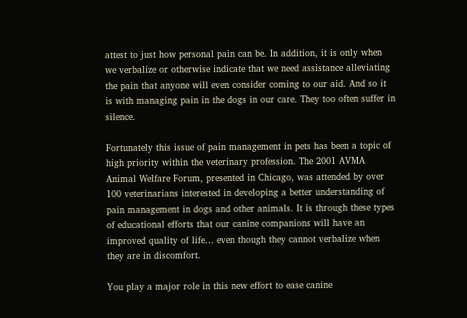attest to just how personal pain can be. In addition, it is only when we verbalize or otherwise indicate that we need assistance alleviating the pain that anyone will even consider coming to our aid. And so it is with managing pain in the dogs in our care. They too often suffer in silence.

Fortunately this issue of pain management in pets has been a topic of high priority within the veterinary profession. The 2001 AVMA Animal Welfare Forum, presented in Chicago, was attended by over 100 veterinarians interested in developing a better understanding of pain management in dogs and other animals. It is through these types of educational efforts that our canine companions will have an improved quality of life… even though they cannot verbalize when they are in discomfort.

You play a major role in this new effort to ease canine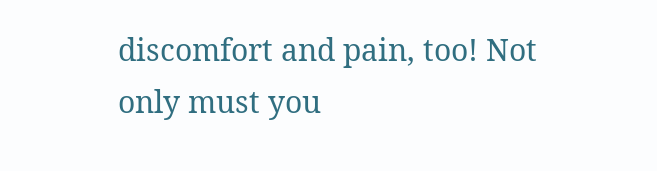discomfort and pain, too! Not only must you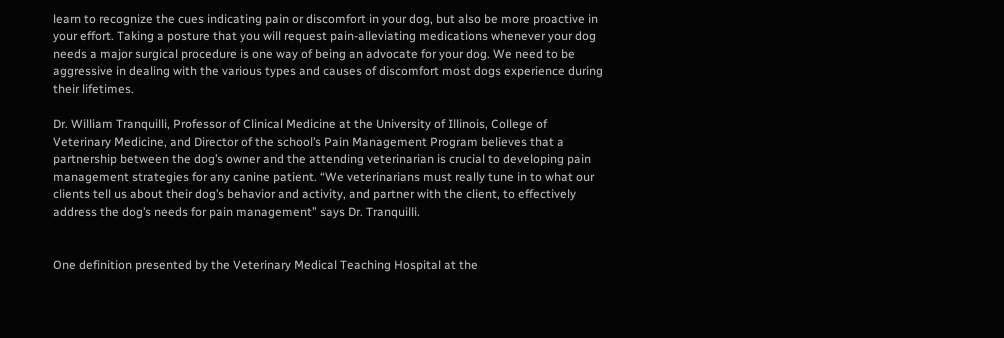learn to recognize the cues indicating pain or discomfort in your dog, but also be more proactive in your effort. Taking a posture that you will request pain-alleviating medications whenever your dog needs a major surgical procedure is one way of being an advocate for your dog. We need to be aggressive in dealing with the various types and causes of discomfort most dogs experience during their lifetimes.

Dr. William Tranquilli, Professor of Clinical Medicine at the University of Illinois, College of Veterinary Medicine, and Director of the school’s Pain Management Program believes that a partnership between the dog’s owner and the attending veterinarian is crucial to developing pain management strategies for any canine patient. “We veterinarians must really tune in to what our clients tell us about their dog’s behavior and activity, and partner with the client, to effectively address the dog’s needs for pain management” says Dr. Tranquilli.


One definition presented by the Veterinary Medical Teaching Hospital at the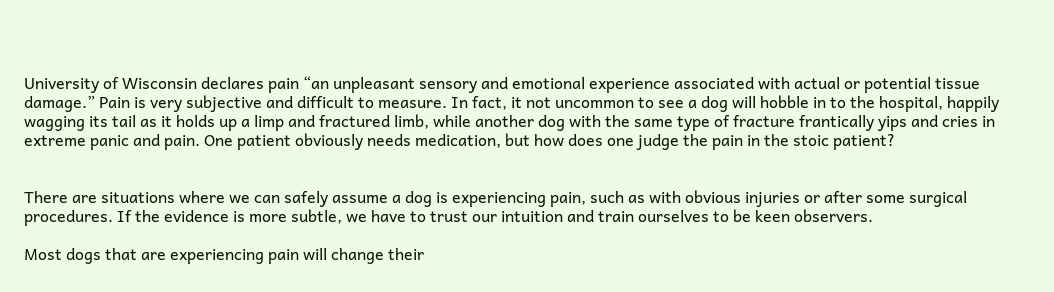University of Wisconsin declares pain “an unpleasant sensory and emotional experience associated with actual or potential tissue damage.” Pain is very subjective and difficult to measure. In fact, it not uncommon to see a dog will hobble in to the hospital, happily wagging its tail as it holds up a limp and fractured limb, while another dog with the same type of fracture frantically yips and cries in extreme panic and pain. One patient obviously needs medication, but how does one judge the pain in the stoic patient?


There are situations where we can safely assume a dog is experiencing pain, such as with obvious injuries or after some surgical procedures. If the evidence is more subtle, we have to trust our intuition and train ourselves to be keen observers.

Most dogs that are experiencing pain will change their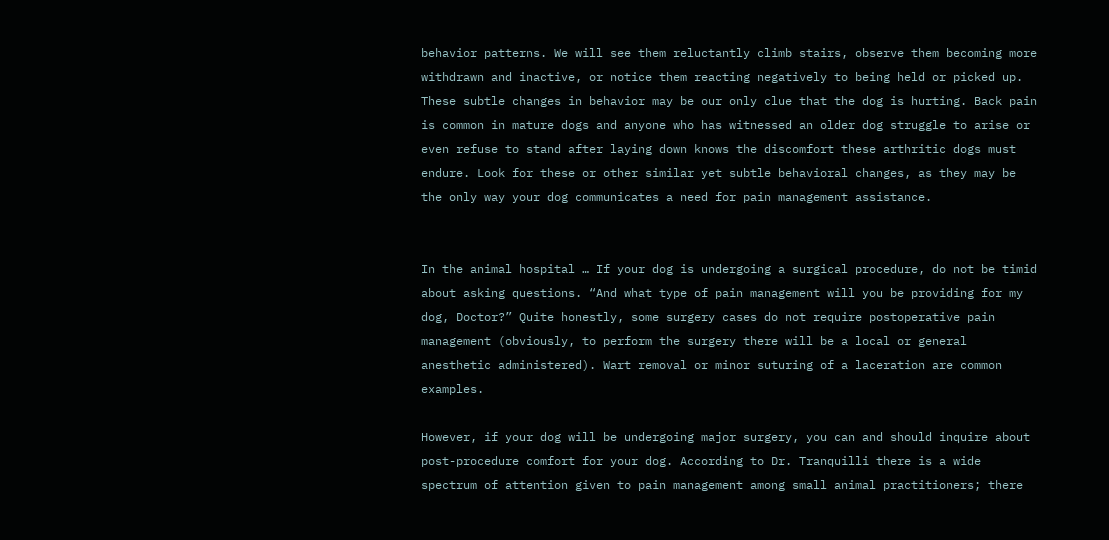behavior patterns. We will see them reluctantly climb stairs, observe them becoming more withdrawn and inactive, or notice them reacting negatively to being held or picked up. These subtle changes in behavior may be our only clue that the dog is hurting. Back pain is common in mature dogs and anyone who has witnessed an older dog struggle to arise or even refuse to stand after laying down knows the discomfort these arthritic dogs must endure. Look for these or other similar yet subtle behavioral changes, as they may be the only way your dog communicates a need for pain management assistance.


In the animal hospital … If your dog is undergoing a surgical procedure, do not be timid about asking questions. “And what type of pain management will you be providing for my dog, Doctor?” Quite honestly, some surgery cases do not require postoperative pain management (obviously, to perform the surgery there will be a local or general anesthetic administered). Wart removal or minor suturing of a laceration are common examples.

However, if your dog will be undergoing major surgery, you can and should inquire about post-procedure comfort for your dog. According to Dr. Tranquilli there is a wide spectrum of attention given to pain management among small animal practitioners; there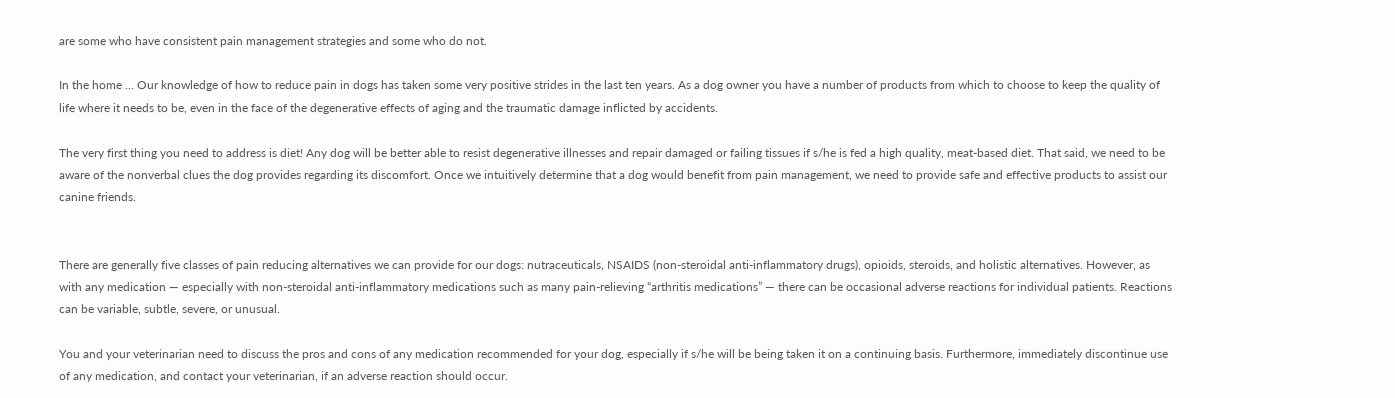are some who have consistent pain management strategies and some who do not.

In the home … Our knowledge of how to reduce pain in dogs has taken some very positive strides in the last ten years. As a dog owner you have a number of products from which to choose to keep the quality of life where it needs to be, even in the face of the degenerative effects of aging and the traumatic damage inflicted by accidents.

The very first thing you need to address is diet! Any dog will be better able to resist degenerative illnesses and repair damaged or failing tissues if s/he is fed a high quality, meat-based diet. That said, we need to be aware of the nonverbal clues the dog provides regarding its discomfort. Once we intuitively determine that a dog would benefit from pain management, we need to provide safe and effective products to assist our canine friends.


There are generally five classes of pain reducing alternatives we can provide for our dogs: nutraceuticals, NSAIDS (non-steroidal anti-inflammatory drugs), opioids, steroids, and holistic alternatives. However, as with any medication — especially with non-steroidal anti-inflammatory medications such as many pain-relieving “arthritis medications” — there can be occasional adverse reactions for individual patients. Reactions can be variable, subtle, severe, or unusual.

You and your veterinarian need to discuss the pros and cons of any medication recommended for your dog, especially if s/he will be being taken it on a continuing basis. Furthermore, immediately discontinue use of any medication, and contact your veterinarian, if an adverse reaction should occur.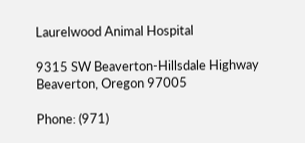Laurelwood Animal Hospital

9315 SW Beaverton-Hillsdale Highway
Beaverton, Oregon 97005

Phone: (971)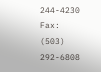244-4230
Fax: (503) 292-6808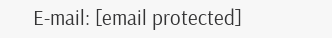E-mail: [email protected]